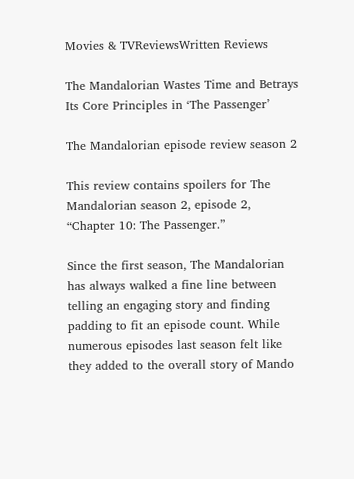Movies & TVReviewsWritten Reviews

The Mandalorian Wastes Time and Betrays Its Core Principles in ‘The Passenger’

The Mandalorian episode review season 2

This review contains spoilers for The Mandalorian season 2, episode 2, “Chapter 10: The Passenger.”

Since the first season, The Mandalorian has always walked a fine line between telling an engaging story and finding padding to fit an episode count. While numerous episodes last season felt like they added to the overall story of Mando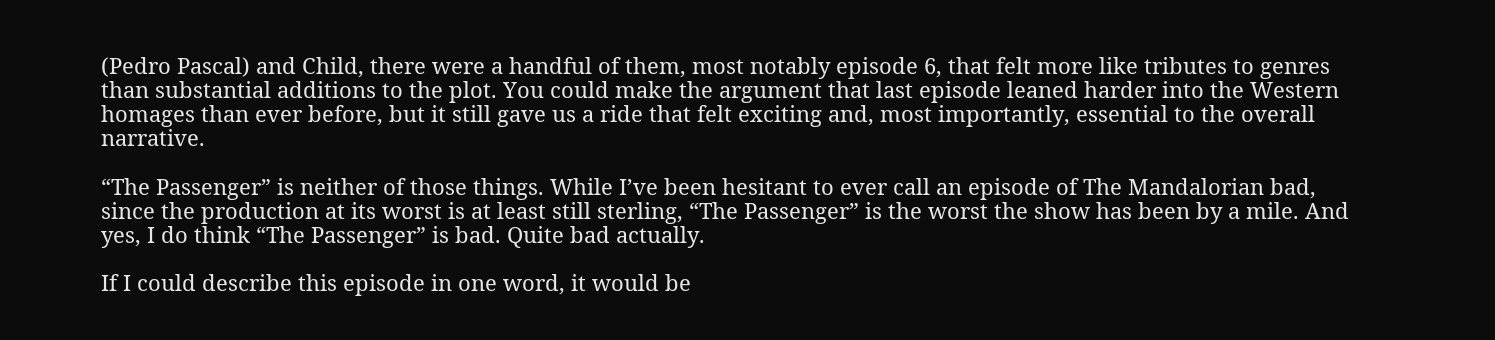(Pedro Pascal) and Child, there were a handful of them, most notably episode 6, that felt more like tributes to genres than substantial additions to the plot. You could make the argument that last episode leaned harder into the Western homages than ever before, but it still gave us a ride that felt exciting and, most importantly, essential to the overall narrative.

“The Passenger” is neither of those things. While I’ve been hesitant to ever call an episode of The Mandalorian bad, since the production at its worst is at least still sterling, “The Passenger” is the worst the show has been by a mile. And yes, I do think “The Passenger” is bad. Quite bad actually.

If I could describe this episode in one word, it would be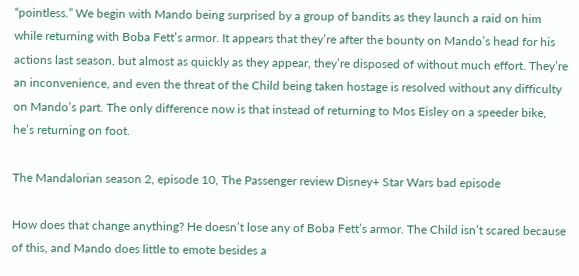“pointless.” We begin with Mando being surprised by a group of bandits as they launch a raid on him while returning with Boba Fett’s armor. It appears that they’re after the bounty on Mando’s head for his actions last season, but almost as quickly as they appear, they’re disposed of without much effort. They’re an inconvenience, and even the threat of the Child being taken hostage is resolved without any difficulty on Mando’s part. The only difference now is that instead of returning to Mos Eisley on a speeder bike, he’s returning on foot.

The Mandalorian season 2, episode 10, The Passenger review Disney+ Star Wars bad episode

How does that change anything? He doesn’t lose any of Boba Fett’s armor. The Child isn’t scared because of this, and Mando does little to emote besides a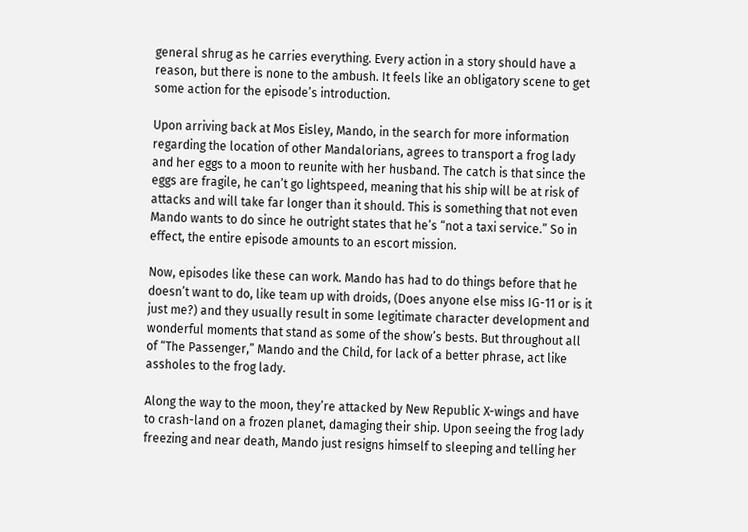general shrug as he carries everything. Every action in a story should have a reason, but there is none to the ambush. It feels like an obligatory scene to get some action for the episode’s introduction.

Upon arriving back at Mos Eisley, Mando, in the search for more information regarding the location of other Mandalorians, agrees to transport a frog lady and her eggs to a moon to reunite with her husband. The catch is that since the eggs are fragile, he can’t go lightspeed, meaning that his ship will be at risk of attacks and will take far longer than it should. This is something that not even Mando wants to do since he outright states that he’s “not a taxi service.” So in effect, the entire episode amounts to an escort mission.

Now, episodes like these can work. Mando has had to do things before that he doesn’t want to do, like team up with droids, (Does anyone else miss IG-11 or is it just me?) and they usually result in some legitimate character development and wonderful moments that stand as some of the show’s bests. But throughout all of “The Passenger,” Mando and the Child, for lack of a better phrase, act like assholes to the frog lady.

Along the way to the moon, they’re attacked by New Republic X-wings and have to crash-land on a frozen planet, damaging their ship. Upon seeing the frog lady freezing and near death, Mando just resigns himself to sleeping and telling her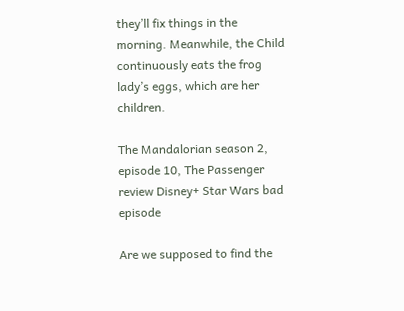they’ll fix things in the morning. Meanwhile, the Child continuously eats the frog lady’s eggs, which are her children.

The Mandalorian season 2, episode 10, The Passenger review Disney+ Star Wars bad episode

Are we supposed to find the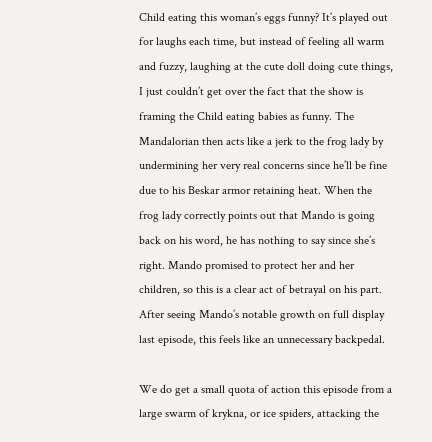Child eating this woman’s eggs funny? It’s played out for laughs each time, but instead of feeling all warm and fuzzy, laughing at the cute doll doing cute things, I just couldn’t get over the fact that the show is framing the Child eating babies as funny. The Mandalorian then acts like a jerk to the frog lady by undermining her very real concerns since he’ll be fine due to his Beskar armor retaining heat. When the frog lady correctly points out that Mando is going back on his word, he has nothing to say since she’s right. Mando promised to protect her and her children, so this is a clear act of betrayal on his part. After seeing Mando’s notable growth on full display last episode, this feels like an unnecessary backpedal.

We do get a small quota of action this episode from a large swarm of krykna, or ice spiders, attacking the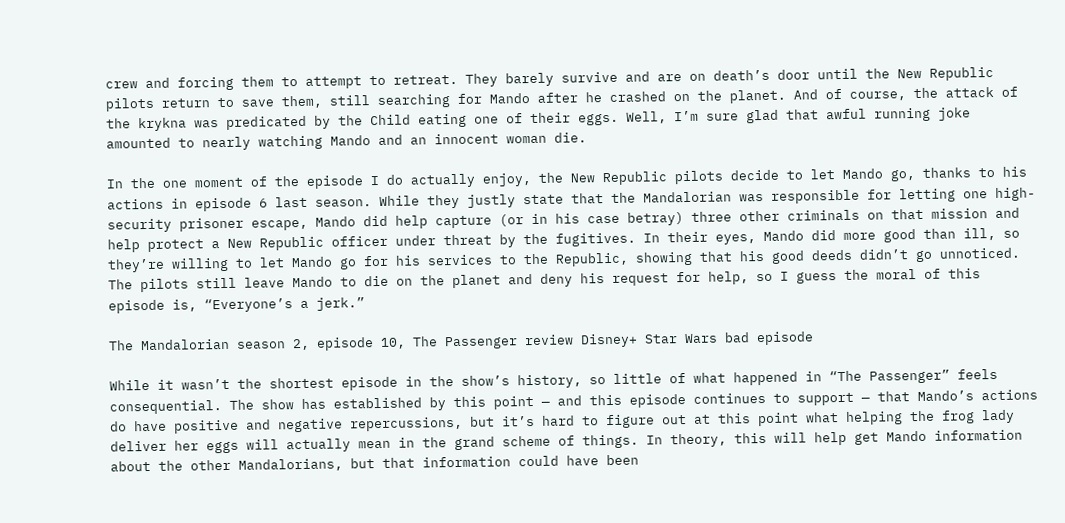crew and forcing them to attempt to retreat. They barely survive and are on death’s door until the New Republic pilots return to save them, still searching for Mando after he crashed on the planet. And of course, the attack of the krykna was predicated by the Child eating one of their eggs. Well, I’m sure glad that awful running joke amounted to nearly watching Mando and an innocent woman die.

In the one moment of the episode I do actually enjoy, the New Republic pilots decide to let Mando go, thanks to his actions in episode 6 last season. While they justly state that the Mandalorian was responsible for letting one high-security prisoner escape, Mando did help capture (or in his case betray) three other criminals on that mission and help protect a New Republic officer under threat by the fugitives. In their eyes, Mando did more good than ill, so they’re willing to let Mando go for his services to the Republic, showing that his good deeds didn’t go unnoticed. The pilots still leave Mando to die on the planet and deny his request for help, so I guess the moral of this episode is, “Everyone’s a jerk.”

The Mandalorian season 2, episode 10, The Passenger review Disney+ Star Wars bad episode

While it wasn’t the shortest episode in the show’s history, so little of what happened in “The Passenger” feels consequential. The show has established by this point — and this episode continues to support — that Mando’s actions do have positive and negative repercussions, but it’s hard to figure out at this point what helping the frog lady deliver her eggs will actually mean in the grand scheme of things. In theory, this will help get Mando information about the other Mandalorians, but that information could have been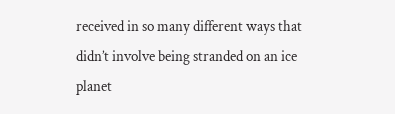received in so many different ways that didn’t involve being stranded on an ice planet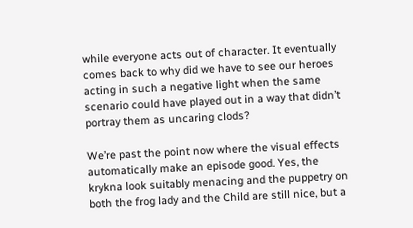while everyone acts out of character. It eventually comes back to why did we have to see our heroes acting in such a negative light when the same scenario could have played out in a way that didn’t portray them as uncaring clods?

We’re past the point now where the visual effects automatically make an episode good. Yes, the krykna look suitably menacing and the puppetry on both the frog lady and the Child are still nice, but a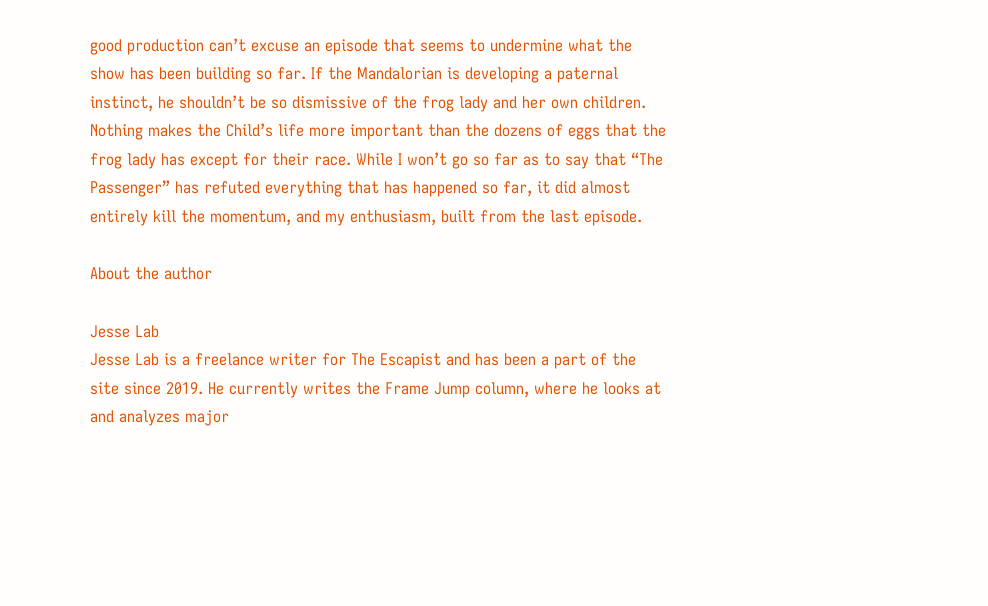good production can’t excuse an episode that seems to undermine what the show has been building so far. If the Mandalorian is developing a paternal instinct, he shouldn’t be so dismissive of the frog lady and her own children. Nothing makes the Child’s life more important than the dozens of eggs that the frog lady has except for their race. While I won’t go so far as to say that “The Passenger” has refuted everything that has happened so far, it did almost entirely kill the momentum, and my enthusiasm, built from the last episode.

About the author

Jesse Lab
Jesse Lab is a freelance writer for The Escapist and has been a part of the site since 2019. He currently writes the Frame Jump column, where he looks at and analyzes major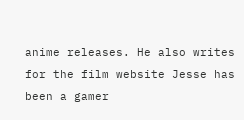anime releases. He also writes for the film website Jesse has been a gamer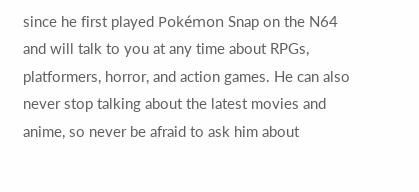since he first played Pokémon Snap on the N64 and will talk to you at any time about RPGs, platformers, horror, and action games. He can also never stop talking about the latest movies and anime, so never be afraid to ask him about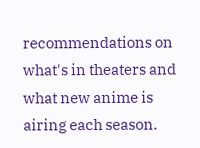recommendations on what's in theaters and what new anime is airing each season.